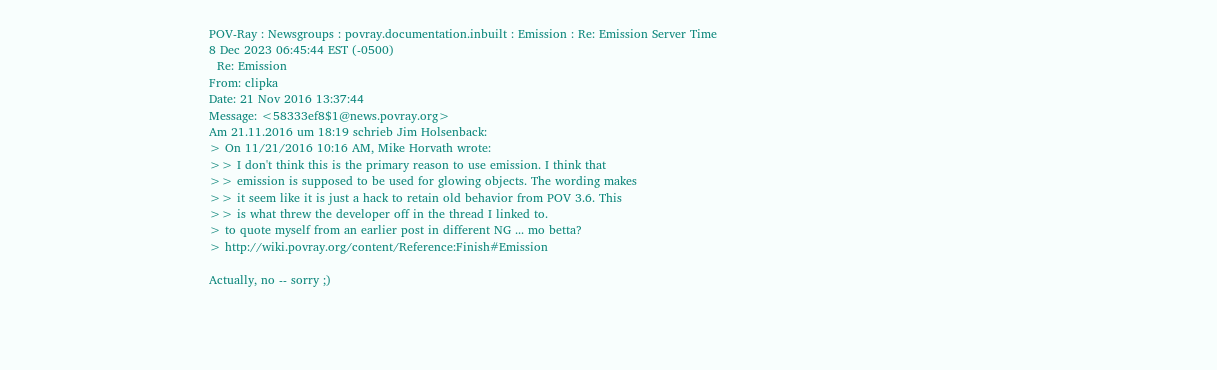POV-Ray : Newsgroups : povray.documentation.inbuilt : Emission : Re: Emission Server Time
8 Dec 2023 06:45:44 EST (-0500)
  Re: Emission
From: clipka
Date: 21 Nov 2016 13:37:44
Message: <58333ef8$1@news.povray.org>
Am 21.11.2016 um 18:19 schrieb Jim Holsenback:
> On 11/21/2016 10:16 AM, Mike Horvath wrote:
>> I don't think this is the primary reason to use emission. I think that
>> emission is supposed to be used for glowing objects. The wording makes
>> it seem like it is just a hack to retain old behavior from POV 3.6. This
>> is what threw the developer off in the thread I linked to.
> to quote myself from an earlier post in different NG ... mo betta?
> http://wiki.povray.org/content/Reference:Finish#Emission

Actually, no -- sorry ;)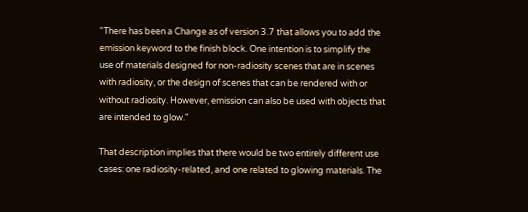"There has been a Change as of version 3.7 that allows you to add the
emission keyword to the finish block. One intention is to simplify the
use of materials designed for non-radiosity scenes that are in scenes
with radiosity, or the design of scenes that can be rendered with or
without radiosity. However, emission can also be used with objects that
are intended to glow."

That description implies that there would be two entirely different use
cases: one radiosity-related, and one related to glowing materials. The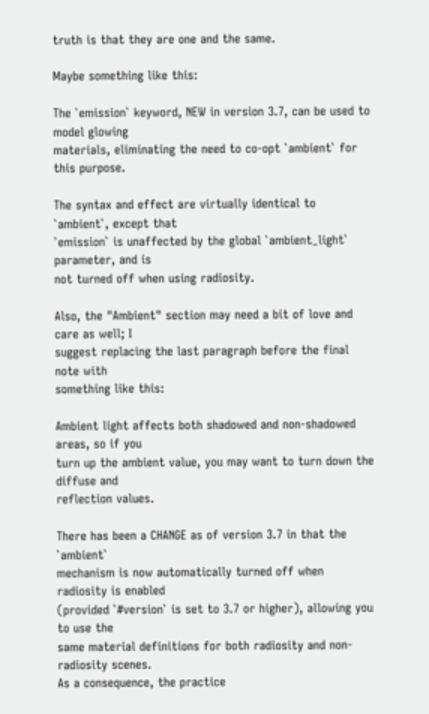truth is that they are one and the same.

Maybe something like this:

The `emission` keyword, NEW in version 3.7, can be used to model glowing
materials, eliminating the need to co-opt `ambient` for this purpose.

The syntax and effect are virtually identical to `ambient`, except that
`emission` is unaffected by the global `ambient_light` parameter, and is
not turned off when using radiosity.

Also, the "Ambient" section may need a bit of love and care as well; I
suggest replacing the last paragraph before the final note with
something like this:

Ambient light affects both shadowed and non-shadowed areas, so if you
turn up the ambient value, you may want to turn down the diffuse and
reflection values.

There has been a CHANGE as of version 3.7 in that the `ambient`
mechanism is now automatically turned off when radiosity is enabled
(provided `#version` is set to 3.7 or higher), allowing you to use the
same material definitions for both radiosity and non-radiosity scenes.
As a consequence, the practice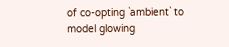of co-opting `ambient` to model glowing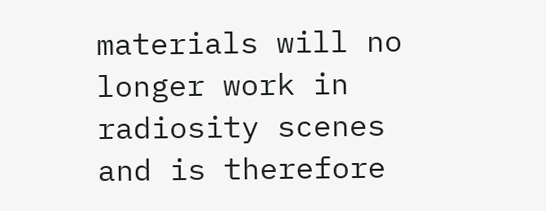materials will no longer work in radiosity scenes and is therefore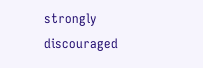strongly discouraged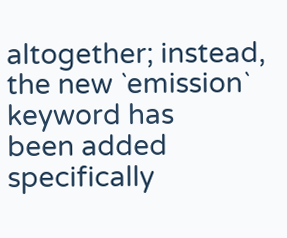altogether; instead, the new `emission` keyword has
been added specifically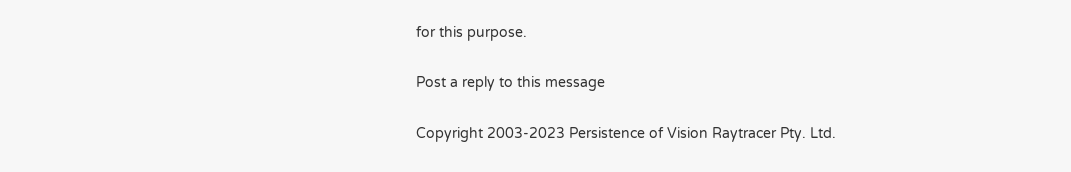for this purpose.

Post a reply to this message

Copyright 2003-2023 Persistence of Vision Raytracer Pty. Ltd.